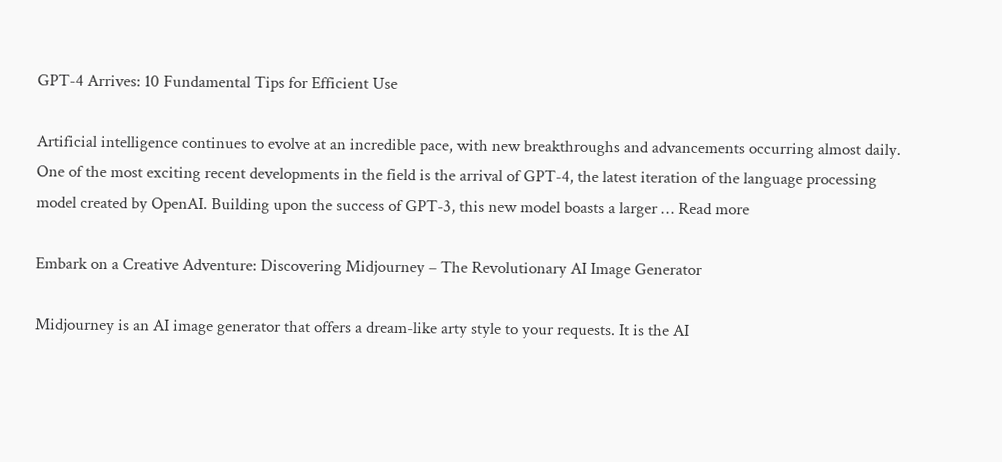GPT-4 Arrives: 10 Fundamental Tips for Efficient Use

Artificial intelligence continues to evolve at an incredible pace, with new breakthroughs and advancements occurring almost daily. One of the most exciting recent developments in the field is the arrival of GPT-4, the latest iteration of the language processing model created by OpenAI. Building upon the success of GPT-3, this new model boasts a larger … Read more

Embark on a Creative Adventure: Discovering Midjourney – The Revolutionary AI Image Generator

Midjourney is an AI image generator that offers a dream-like arty style to your requests. It is the AI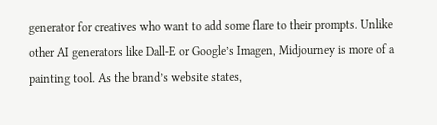generator for creatives who want to add some flare to their prompts. Unlike other AI generators like Dall-E or Google’s Imagen, Midjourney is more of a painting tool. As the brand’s website states,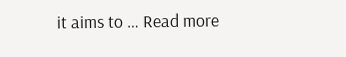it aims to … Read more